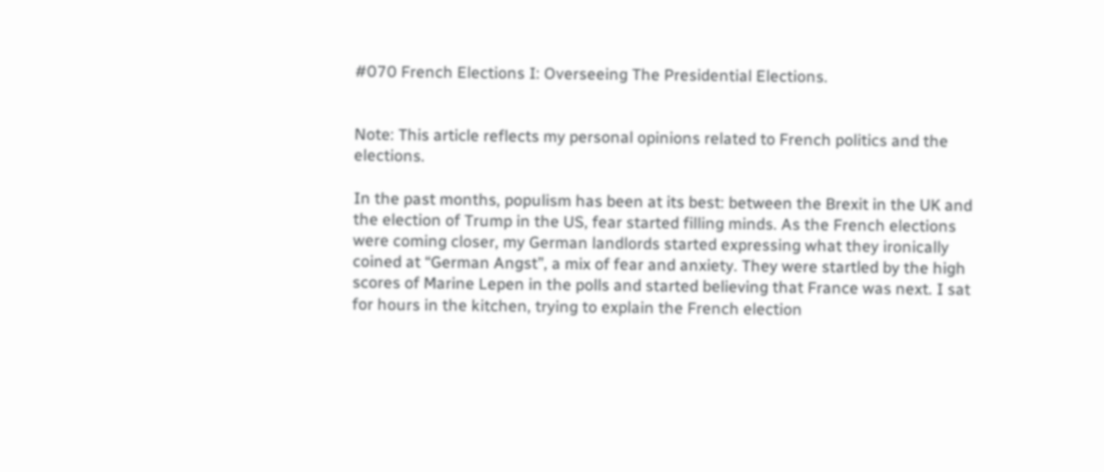#070 French Elections I: Overseeing The Presidential Elections.


Note: This article reflects my personal opinions related to French politics and the elections.

In the past months, populism has been at its best: between the Brexit in the UK and the election of Trump in the US, fear started filling minds. As the French elections were coming closer, my German landlords started expressing what they ironically coined at “German Angst”, a mix of fear and anxiety. They were startled by the high scores of Marine Lepen in the polls and started believing that France was next. I sat for hours in the kitchen, trying to explain the French election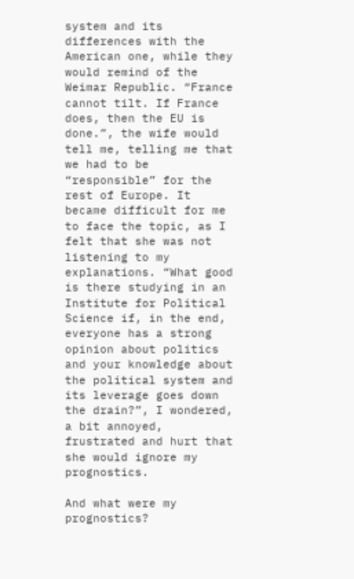system and its differences with the American one, while they would remind of the Weimar Republic. “France cannot tilt. If France does, then the EU is done.”, the wife would tell me, telling me that we had to be “responsible” for the rest of Europe. It became difficult for me to face the topic, as I felt that she was not listening to my explanations. “What good is there studying in an Institute for Political Science if, in the end, everyone has a strong opinion about politics and your knowledge about the political system and its leverage goes down the drain?”, I wondered, a bit annoyed, frustrated and hurt that she would ignore my prognostics.

And what were my prognostics?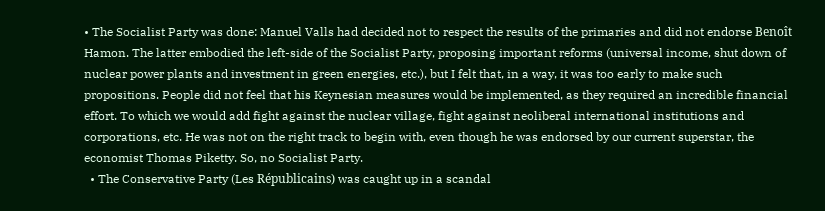• The Socialist Party was done: Manuel Valls had decided not to respect the results of the primaries and did not endorse Benoît Hamon. The latter embodied the left-side of the Socialist Party, proposing important reforms (universal income, shut down of nuclear power plants and investment in green energies, etc.), but I felt that, in a way, it was too early to make such propositions. People did not feel that his Keynesian measures would be implemented, as they required an incredible financial effort. To which we would add fight against the nuclear village, fight against neoliberal international institutions and corporations, etc. He was not on the right track to begin with, even though he was endorsed by our current superstar, the economist Thomas Piketty. So, no Socialist Party.
  • The Conservative Party (Les Républicains) was caught up in a scandal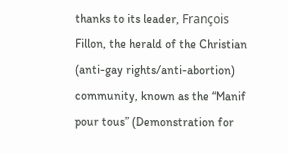thanks to its leader, François Fillon, the herald of the Christian (anti-gay rights/anti-abortion)  community, known as the “Manif pour tous” (Demonstration for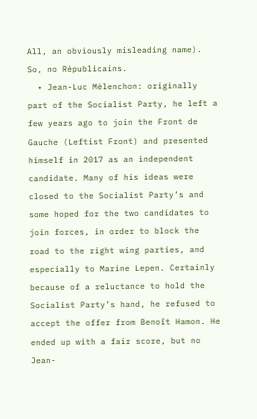All, an obviously misleading name). So, no Républicains.
  • Jean-Luc Mélenchon: originally part of the Socialist Party, he left a few years ago to join the Front de Gauche (Leftist Front) and presented himself in 2017 as an independent candidate. Many of his ideas were closed to the Socialist Party’s and some hoped for the two candidates to join forces, in order to block the road to the right wing parties, and especially to Marine Lepen. Certainly because of a reluctance to hold the Socialist Party’s hand, he refused to accept the offer from Benoît Hamon. He ended up with a fair score, but no Jean-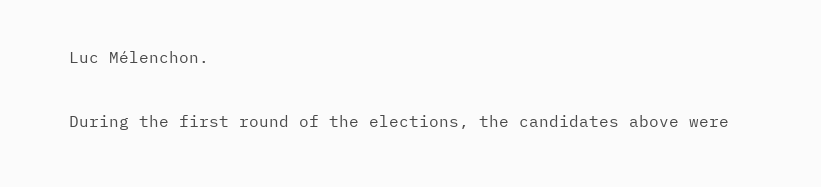Luc Mélenchon.

During the first round of the elections, the candidates above were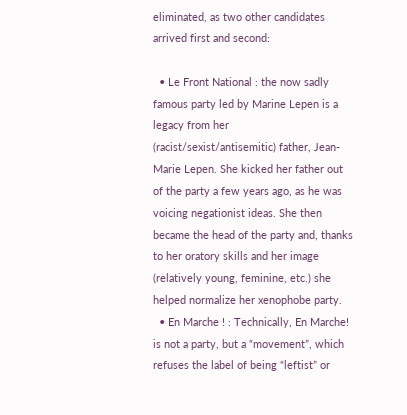eliminated, as two other candidates arrived first and second:

  • Le Front National : the now sadly famous party led by Marine Lepen is a legacy from her (racist/sexist/antisemitic) father, Jean-Marie Lepen. She kicked her father out of the party a few years ago, as he was voicing negationist ideas. She then became the head of the party and, thanks to her oratory skills and her image (relatively young, feminine, etc.) she helped normalize her xenophobe party.
  • En Marche ! : Technically, En Marche! is not a party, but a “movement”, which refuses the label of being “leftist” or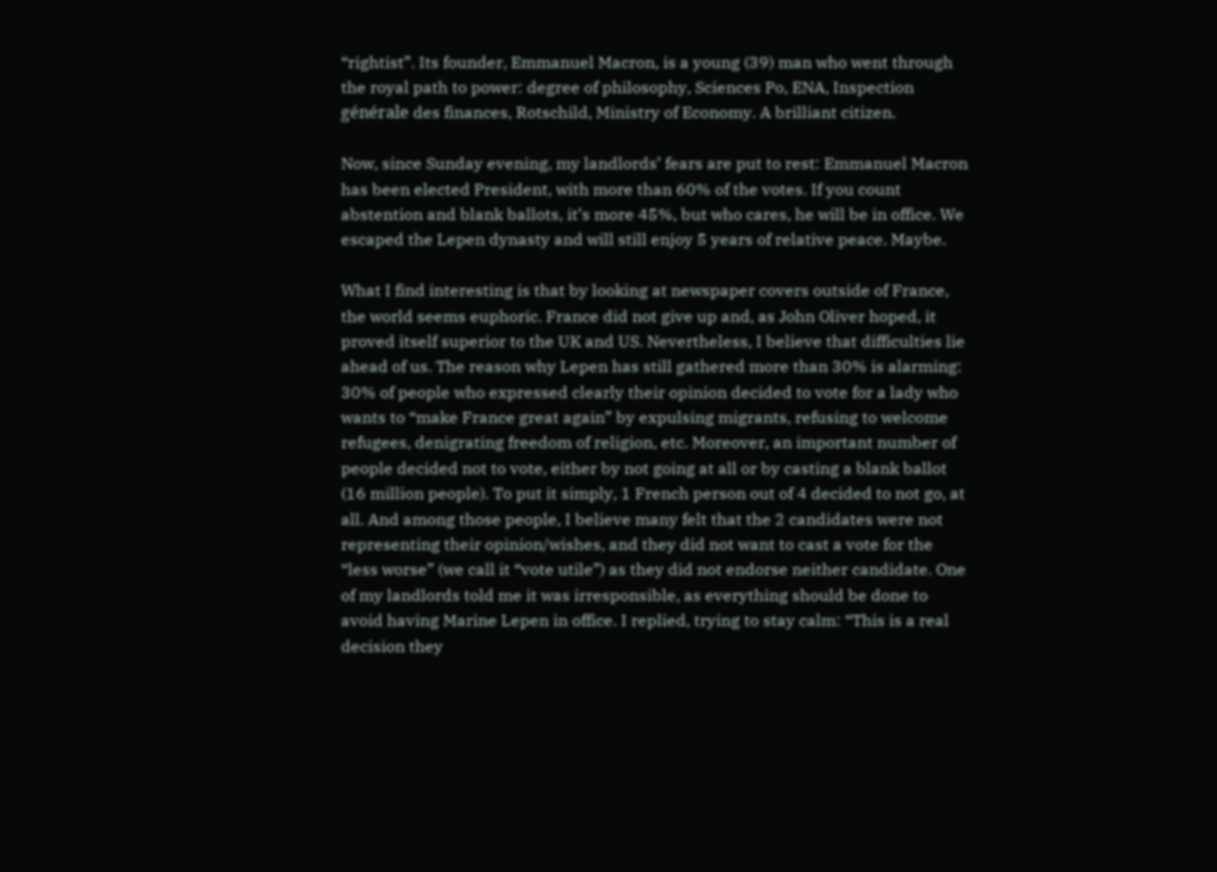“rightist”. Its founder, Emmanuel Macron, is a young (39) man who went through the royal path to power: degree of philosophy, Sciences Po, ENA, Inspection générale des finances, Rotschild, Ministry of Economy. A brilliant citizen.

Now, since Sunday evening, my landlords’ fears are put to rest: Emmanuel Macron has been elected President, with more than 60% of the votes. If you count abstention and blank ballots, it’s more 45%, but who cares, he will be in office. We escaped the Lepen dynasty and will still enjoy 5 years of relative peace. Maybe.

What I find interesting is that by looking at newspaper covers outside of France, the world seems euphoric. France did not give up and, as John Oliver hoped, it proved itself superior to the UK and US. Nevertheless, I believe that difficulties lie ahead of us. The reason why Lepen has still gathered more than 30% is alarming: 30% of people who expressed clearly their opinion decided to vote for a lady who wants to “make France great again” by expulsing migrants, refusing to welcome refugees, denigrating freedom of religion, etc. Moreover, an important number of people decided not to vote, either by not going at all or by casting a blank ballot (16 million people). To put it simply, 1 French person out of 4 decided to not go, at all. And among those people, I believe many felt that the 2 candidates were not representing their opinion/wishes, and they did not want to cast a vote for the “less worse” (we call it “vote utile”) as they did not endorse neither candidate. One of my landlords told me it was irresponsible, as everything should be done to avoid having Marine Lepen in office. I replied, trying to stay calm: “This is a real decision they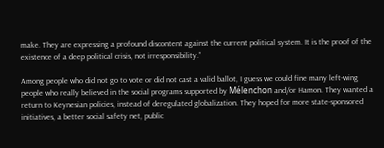make. They are expressing a profound discontent against the current political system. It is the proof of the existence of a deep political crisis, not irresponsibility.”

Among people who did not go to vote or did not cast a valid ballot, I guess we could fine many left-wing people who really believed in the social programs supported by Mélenchon and/or Hamon. They wanted a return to Keynesian policies, instead of deregulated globalization. They hoped for more state-sponsored initiatives, a better social safety net, public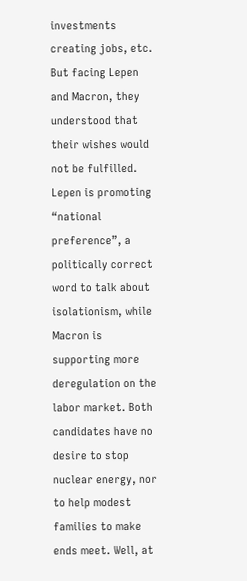investments creating jobs, etc. But facing Lepen and Macron, they understood that their wishes would not be fulfilled. Lepen is promoting “national preference”, a politically correct word to talk about isolationism, while Macron is supporting more deregulation on the labor market. Both candidates have no desire to stop nuclear energy, nor to help modest families to make ends meet. Well, at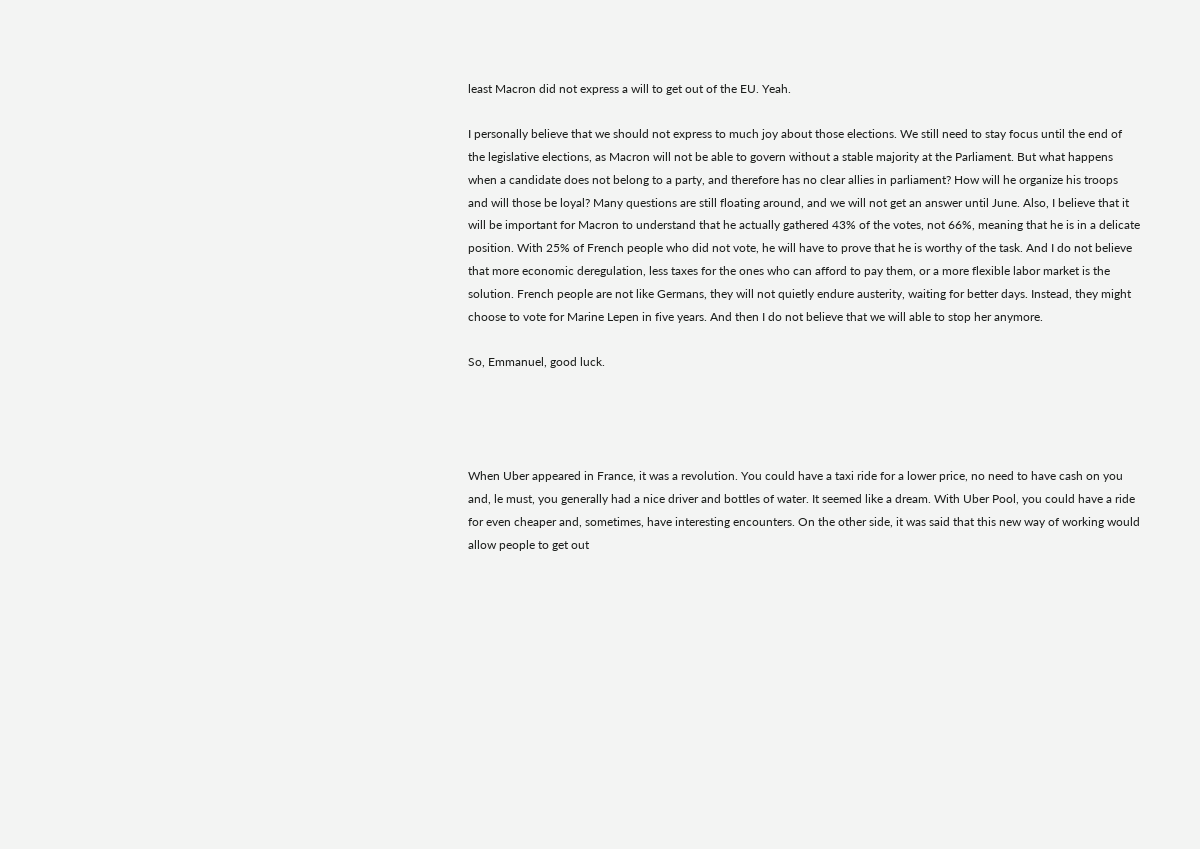least Macron did not express a will to get out of the EU. Yeah.

I personally believe that we should not express to much joy about those elections. We still need to stay focus until the end of the legislative elections, as Macron will not be able to govern without a stable majority at the Parliament. But what happens when a candidate does not belong to a party, and therefore has no clear allies in parliament? How will he organize his troops and will those be loyal? Many questions are still floating around, and we will not get an answer until June. Also, I believe that it will be important for Macron to understand that he actually gathered 43% of the votes, not 66%, meaning that he is in a delicate position. With 25% of French people who did not vote, he will have to prove that he is worthy of the task. And I do not believe that more economic deregulation, less taxes for the ones who can afford to pay them, or a more flexible labor market is the solution. French people are not like Germans, they will not quietly endure austerity, waiting for better days. Instead, they might choose to vote for Marine Lepen in five years. And then I do not believe that we will able to stop her anymore.

So, Emmanuel, good luck.




When Uber appeared in France, it was a revolution. You could have a taxi ride for a lower price, no need to have cash on you and, le must, you generally had a nice driver and bottles of water. It seemed like a dream. With Uber Pool, you could have a ride for even cheaper and, sometimes, have interesting encounters. On the other side, it was said that this new way of working would allow people to get out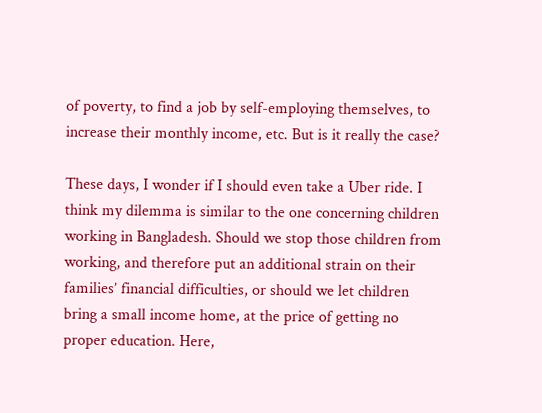of poverty, to find a job by self-employing themselves, to increase their monthly income, etc. But is it really the case?

These days, I wonder if I should even take a Uber ride. I think my dilemma is similar to the one concerning children working in Bangladesh. Should we stop those children from working, and therefore put an additional strain on their families’ financial difficulties, or should we let children bring a small income home, at the price of getting no proper education. Here,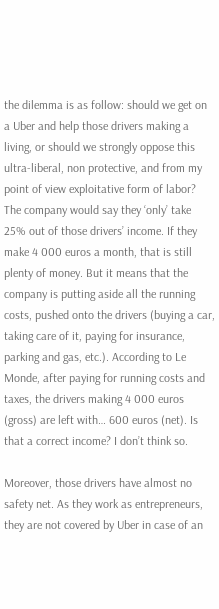the dilemma is as follow: should we get on a Uber and help those drivers making a living, or should we strongly oppose this ultra-liberal, non protective, and from my point of view exploitative form of labor? The company would say they ‘only’ take 25% out of those drivers’ income. If they make 4 000 euros a month, that is still plenty of money. But it means that the company is putting aside all the running costs, pushed onto the drivers (buying a car, taking care of it, paying for insurance, parking and gas, etc.). According to Le Monde, after paying for running costs and taxes, the drivers making 4 000 euros (gross) are left with… 600 euros (net). Is that a correct income? I don’t think so.

Moreover, those drivers have almost no safety net. As they work as entrepreneurs, they are not covered by Uber in case of an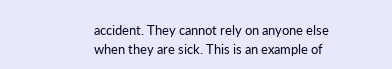accident. They cannot rely on anyone else when they are sick. This is an example of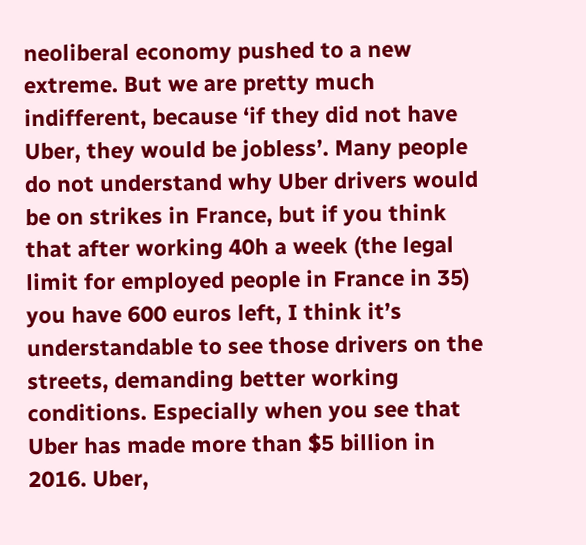neoliberal economy pushed to a new extreme. But we are pretty much indifferent, because ‘if they did not have Uber, they would be jobless’. Many people do not understand why Uber drivers would be on strikes in France, but if you think that after working 40h a week (the legal limit for employed people in France in 35) you have 600 euros left, I think it’s understandable to see those drivers on the streets, demanding better working conditions. Especially when you see that Uber has made more than $5 billion in 2016. Uber,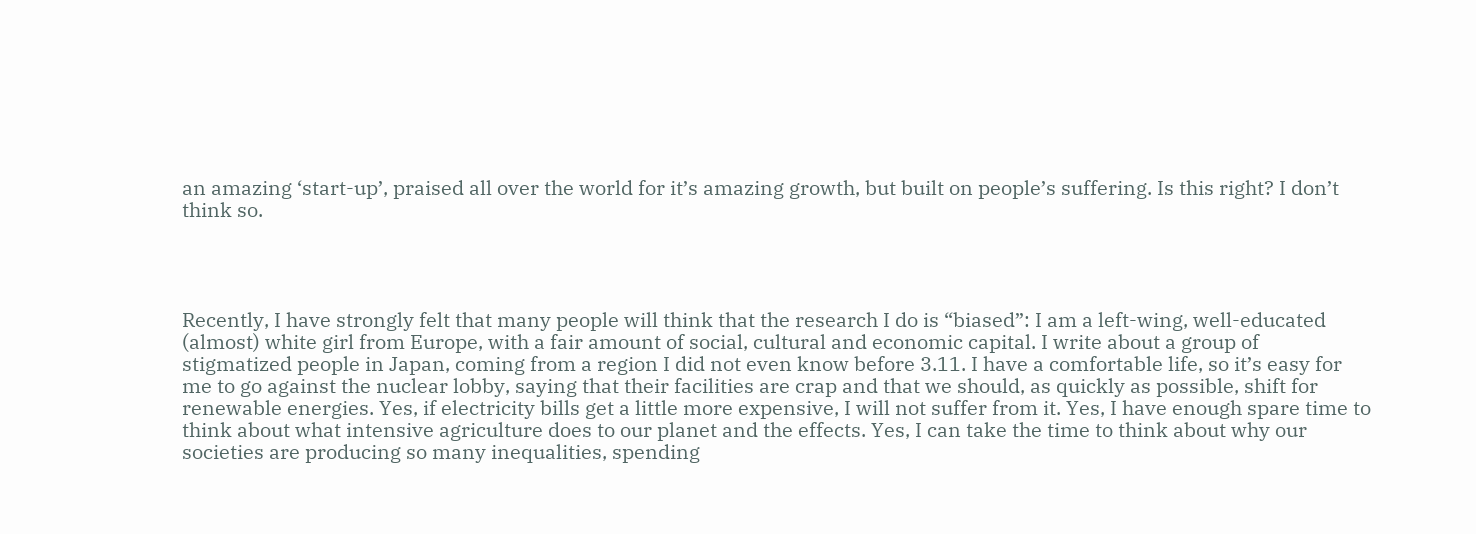an amazing ‘start-up’, praised all over the world for it’s amazing growth, but built on people’s suffering. Is this right? I don’t think so.




Recently, I have strongly felt that many people will think that the research I do is “biased”: I am a left-wing, well-educated (almost) white girl from Europe, with a fair amount of social, cultural and economic capital. I write about a group of stigmatized people in Japan, coming from a region I did not even know before 3.11. I have a comfortable life, so it’s easy for me to go against the nuclear lobby, saying that their facilities are crap and that we should, as quickly as possible, shift for renewable energies. Yes, if electricity bills get a little more expensive, I will not suffer from it. Yes, I have enough spare time to think about what intensive agriculture does to our planet and the effects. Yes, I can take the time to think about why our societies are producing so many inequalities, spending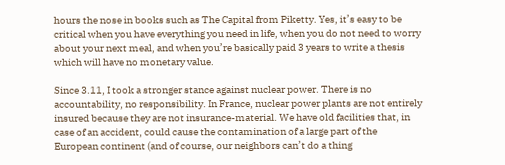hours the nose in books such as The Capital from Piketty. Yes, it’s easy to be critical when you have everything you need in life, when you do not need to worry about your next meal, and when you’re basically paid 3 years to write a thesis which will have no monetary value.

Since 3.11, I took a stronger stance against nuclear power. There is no accountability, no responsibility. In France, nuclear power plants are not entirely insured because they are not insurance-material. We have old facilities that, in case of an accident, could cause the contamination of a large part of the European continent (and of course, our neighbors can’t do a thing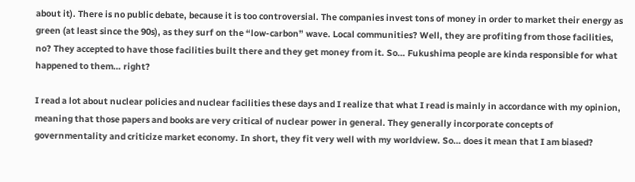about it). There is no public debate, because it is too controversial. The companies invest tons of money in order to market their energy as green (at least since the 90s), as they surf on the “low-carbon” wave. Local communities? Well, they are profiting from those facilities, no? They accepted to have those facilities built there and they get money from it. So… Fukushima people are kinda responsible for what happened to them… right?

I read a lot about nuclear policies and nuclear facilities these days and I realize that what I read is mainly in accordance with my opinion, meaning that those papers and books are very critical of nuclear power in general. They generally incorporate concepts of governmentality and criticize market economy. In short, they fit very well with my worldview. So… does it mean that I am biased?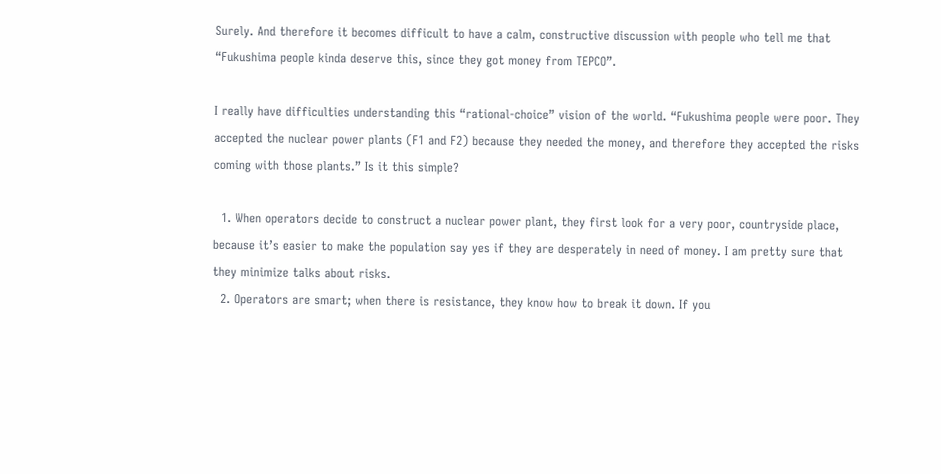Surely. And therefore it becomes difficult to have a calm, constructive discussion with people who tell me that “Fukushima people kinda deserve this, since they got money from TEPCO”.

I really have difficulties understanding this “rational-choice” vision of the world. “Fukushima people were poor. They accepted the nuclear power plants (F1 and F2) because they needed the money, and therefore they accepted the risks coming with those plants.” Is it this simple?

  1. When operators decide to construct a nuclear power plant, they first look for a very poor, countryside place, because it’s easier to make the population say yes if they are desperately in need of money. I am pretty sure that they minimize talks about risks.
  2. Operators are smart; when there is resistance, they know how to break it down. If you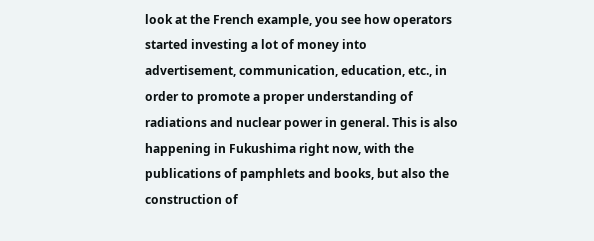look at the French example, you see how operators started investing a lot of money into advertisement, communication, education, etc., in order to promote a proper understanding of radiations and nuclear power in general. This is also happening in Fukushima right now, with the publications of pamphlets and books, but also the construction of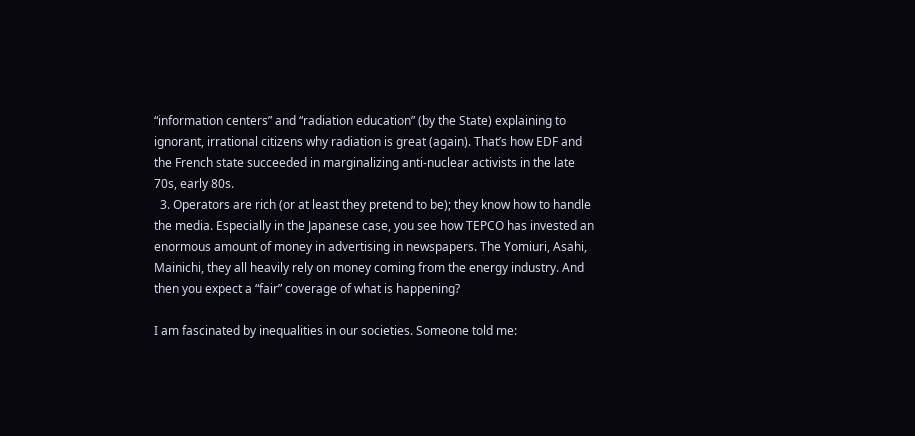“information centers” and “radiation education” (by the State) explaining to ignorant, irrational citizens why radiation is great (again). That’s how EDF and the French state succeeded in marginalizing anti-nuclear activists in the late 70s, early 80s.
  3. Operators are rich (or at least they pretend to be); they know how to handle the media. Especially in the Japanese case, you see how TEPCO has invested an enormous amount of money in advertising in newspapers. The Yomiuri, Asahi, Mainichi, they all heavily rely on money coming from the energy industry. And then you expect a “fair” coverage of what is happening?

I am fascinated by inequalities in our societies. Someone told me: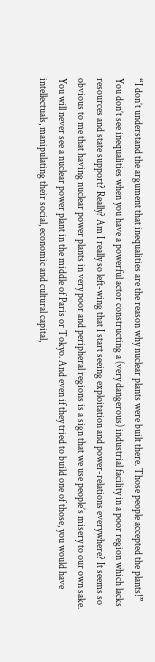“I don’t understand the argument that inequalities are the reason why nuclear plants were built there. Those people accepted the plants!” You don’t see inequalities when you have a powerful actor constructing a (very dangerous) industrial facility in a poor region which lacks resources and state support? Really? Am I really so left-wing that I start seeing exploitation and power-relations everywhere? It seems so obvious to me that having nuclear power plants in very poor and peripheral regions is a sign that we use people’s misery to our own sake. You will never see a nuclear power plant in the middle of Paris or Tokyo. And even if they tried to build one of those, you would have intellectuals, manipulating their social, economic and cultural capital,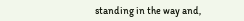standing in the way and,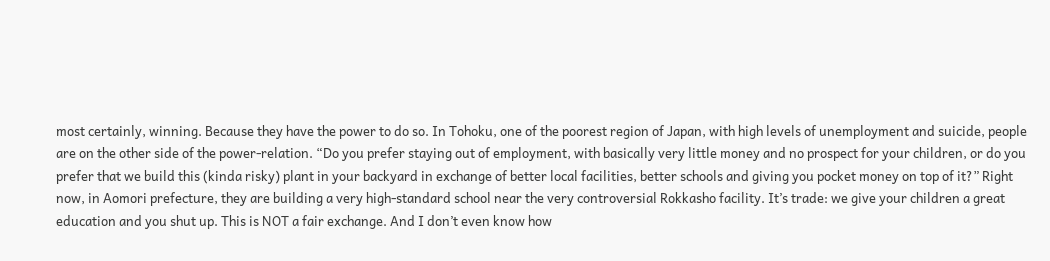most certainly, winning. Because they have the power to do so. In Tohoku, one of the poorest region of Japan, with high levels of unemployment and suicide, people are on the other side of the power-relation. “Do you prefer staying out of employment, with basically very little money and no prospect for your children, or do you prefer that we build this (kinda risky) plant in your backyard in exchange of better local facilities, better schools and giving you pocket money on top of it?” Right now, in Aomori prefecture, they are building a very high-standard school near the very controversial Rokkasho facility. It’s trade: we give your children a great education and you shut up. This is NOT a fair exchange. And I don’t even know how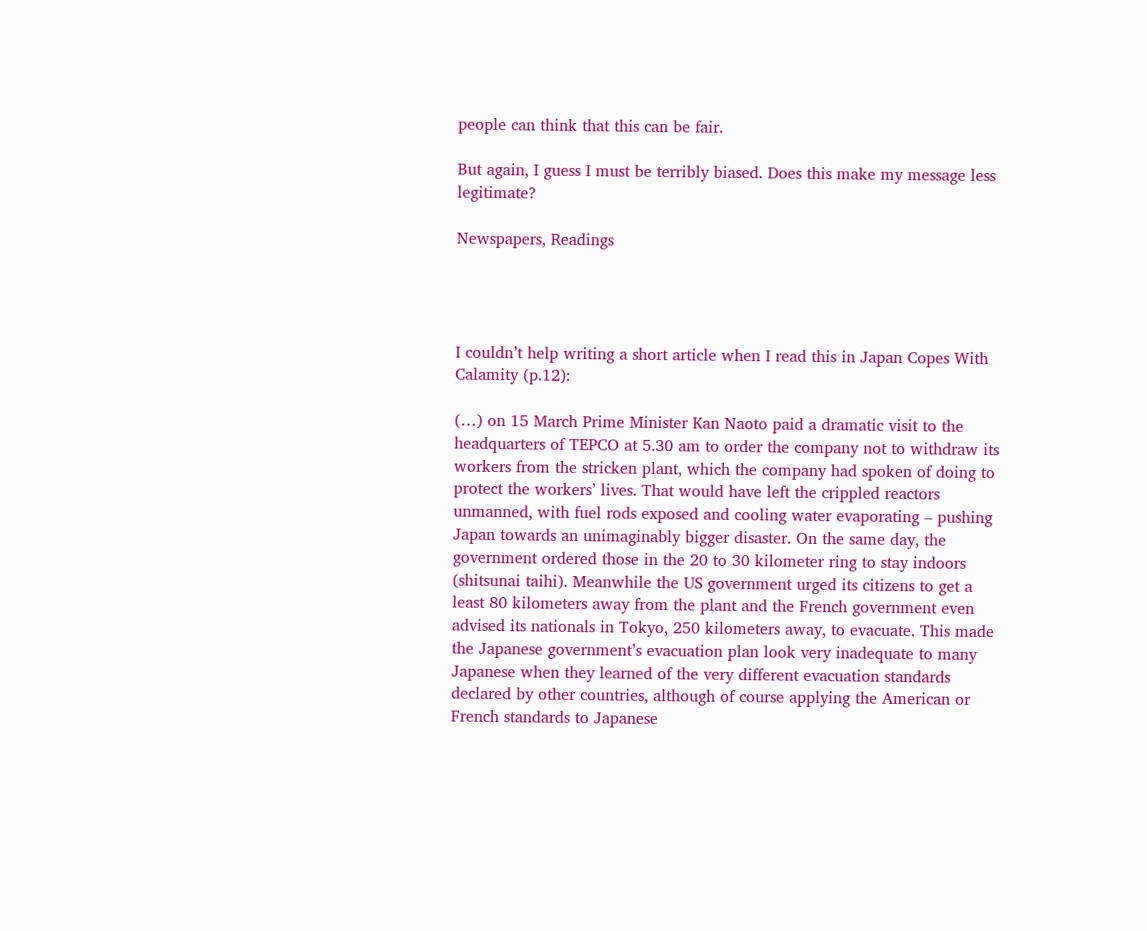people can think that this can be fair.

But again, I guess I must be terribly biased. Does this make my message less legitimate?

Newspapers, Readings




I couldn’t help writing a short article when I read this in Japan Copes With Calamity (p.12):

(…) on 15 March Prime Minister Kan Naoto paid a dramatic visit to the headquarters of TEPCO at 5.30 am to order the company not to withdraw its workers from the stricken plant, which the company had spoken of doing to protect the workers’ lives. That would have left the crippled reactors unmanned, with fuel rods exposed and cooling water evaporating – pushing Japan towards an unimaginably bigger disaster. On the same day, the government ordered those in the 20 to 30 kilometer ring to stay indoors (shitsunai taihi). Meanwhile the US government urged its citizens to get a least 80 kilometers away from the plant and the French government even advised its nationals in Tokyo, 250 kilometers away, to evacuate. This made the Japanese government’s evacuation plan look very inadequate to many Japanese when they learned of the very different evacuation standards declared by other countries, although of course applying the American or French standards to Japanese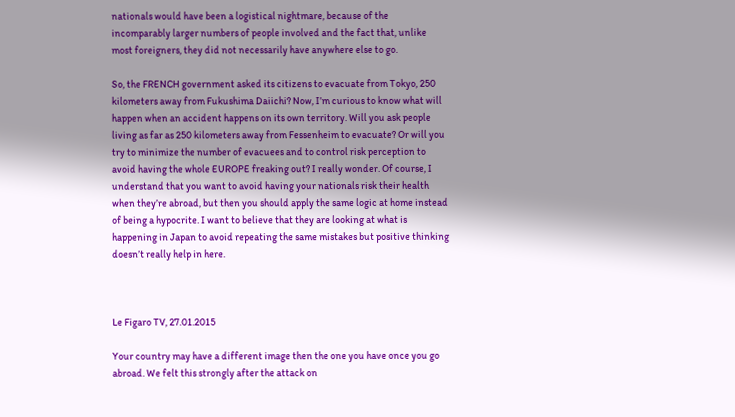nationals would have been a logistical nightmare, because of the incomparably larger numbers of people involved and the fact that, unlike most foreigners, they did not necessarily have anywhere else to go.

So, the FRENCH government asked its citizens to evacuate from Tokyo, 250 kilometers away from Fukushima Daiichi? Now, I’m curious to know what will happen when an accident happens on its own territory. Will you ask people living as far as 250 kilometers away from Fessenheim to evacuate? Or will you try to minimize the number of evacuees and to control risk perception to avoid having the whole EUROPE freaking out? I really wonder. Of course, I understand that you want to avoid having your nationals risk their health when they’re abroad, but then you should apply the same logic at home instead of being a hypocrite. I want to believe that they are looking at what is happening in Japan to avoid repeating the same mistakes but positive thinking doesn’t really help in here.



Le Figaro TV, 27.01.2015

Your country may have a different image then the one you have once you go abroad. We felt this strongly after the attack on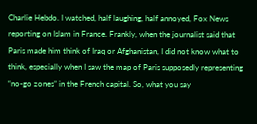Charlie Hebdo. I watched, half laughing, half annoyed, Fox News reporting on Islam in France. Frankly, when the journalist said that Paris made him think of Iraq or Afghanistan, I did not know what to think, especially when I saw the map of Paris supposedly representing “no-go zones” in the French capital. So, what you say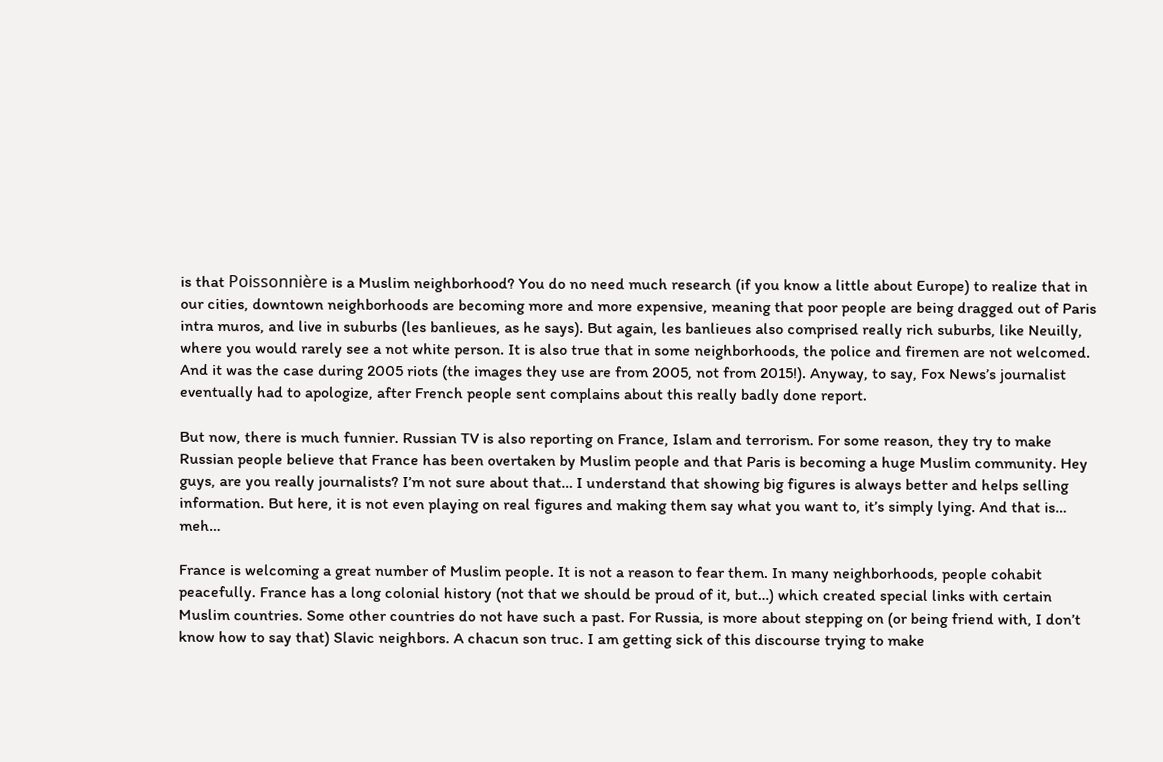is that Poissonnière is a Muslim neighborhood? You do no need much research (if you know a little about Europe) to realize that in our cities, downtown neighborhoods are becoming more and more expensive, meaning that poor people are being dragged out of Paris intra muros, and live in suburbs (les banlieues, as he says). But again, les banlieues also comprised really rich suburbs, like Neuilly, where you would rarely see a not white person. It is also true that in some neighborhoods, the police and firemen are not welcomed. And it was the case during 2005 riots (the images they use are from 2005, not from 2015!). Anyway, to say, Fox News’s journalist eventually had to apologize, after French people sent complains about this really badly done report.

But now, there is much funnier. Russian TV is also reporting on France, Islam and terrorism. For some reason, they try to make Russian people believe that France has been overtaken by Muslim people and that Paris is becoming a huge Muslim community. Hey guys, are you really journalists? I’m not sure about that… I understand that showing big figures is always better and helps selling information. But here, it is not even playing on real figures and making them say what you want to, it’s simply lying. And that is… meh…

France is welcoming a great number of Muslim people. It is not a reason to fear them. In many neighborhoods, people cohabit peacefully. France has a long colonial history (not that we should be proud of it, but…) which created special links with certain Muslim countries. Some other countries do not have such a past. For Russia, is more about stepping on (or being friend with, I don’t know how to say that) Slavic neighbors. A chacun son truc. I am getting sick of this discourse trying to make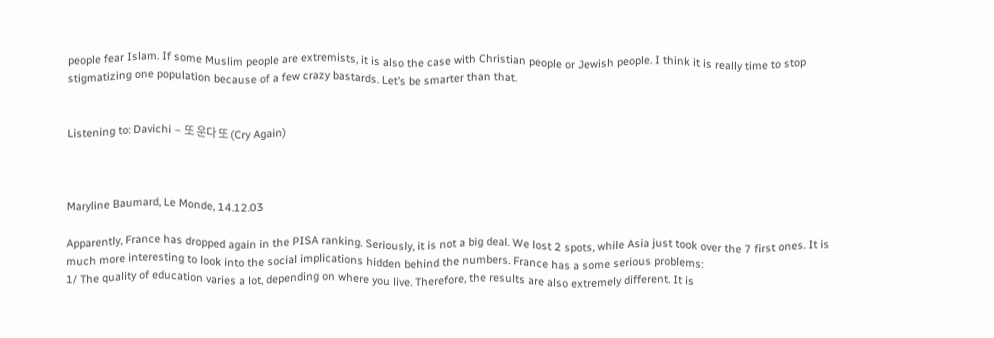people fear Islam. If some Muslim people are extremists, it is also the case with Christian people or Jewish people. I think it is really time to stop stigmatizing one population because of a few crazy bastards. Let’s be smarter than that.


Listening to: Davichi – 또 운다 또 (Cry Again)



Maryline Baumard, Le Monde, 14.12.03

Apparently, France has dropped again in the PISA ranking. Seriously, it is not a big deal. We lost 2 spots, while Asia just took over the 7 first ones. It is much more interesting to look into the social implications hidden behind the numbers. France has a some serious problems:
1/ The quality of education varies a lot, depending on where you live. Therefore, the results are also extremely different. It is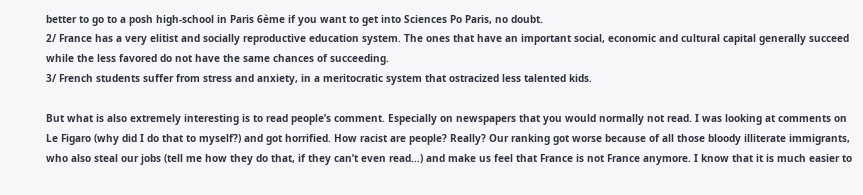better to go to a posh high-school in Paris 6ème if you want to get into Sciences Po Paris, no doubt.
2/ France has a very elitist and socially reproductive education system. The ones that have an important social, economic and cultural capital generally succeed while the less favored do not have the same chances of succeeding.
3/ French students suffer from stress and anxiety, in a meritocratic system that ostracized less talented kids.

But what is also extremely interesting is to read people’s comment. Especially on newspapers that you would normally not read. I was looking at comments on Le Figaro (why did I do that to myself?) and got horrified. How racist are people? Really? Our ranking got worse because of all those bloody illiterate immigrants, who also steal our jobs (tell me how they do that, if they can’t even read…) and make us feel that France is not France anymore. I know that it is much easier to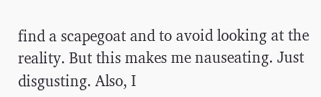find a scapegoat and to avoid looking at the reality. But this makes me nauseating. Just disgusting. Also, I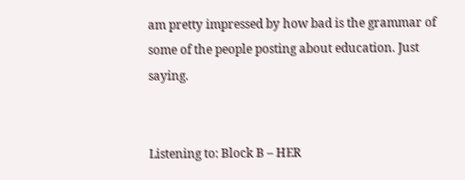am pretty impressed by how bad is the grammar of some of the people posting about education. Just saying.


Listening to: Block B – HER